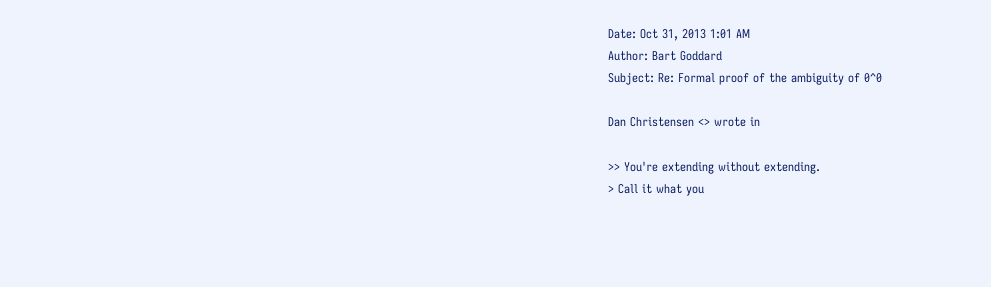Date: Oct 31, 2013 1:01 AM
Author: Bart Goddard
Subject: Re: Formal proof of the ambiguity of 0^0

Dan Christensen <> wrote in

>> You're extending without extending.
> Call it what you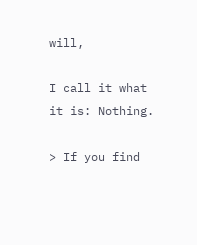will,

I call it what it is: Nothing.

> If you find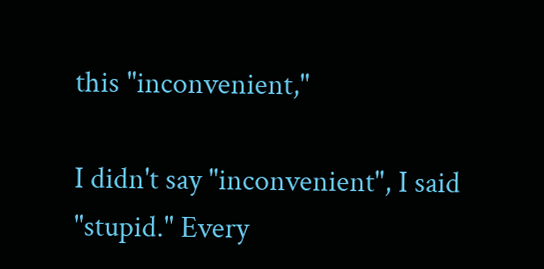this "inconvenient,"

I didn't say "inconvenient", I said "stupid." Every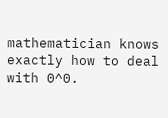mathematician knows exactly how to deal with 0^0.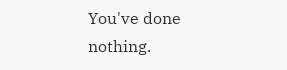You've done nothing.